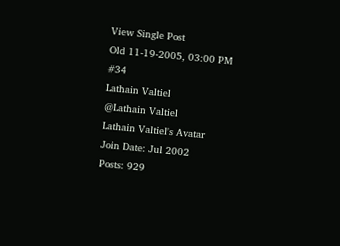View Single Post
Old 11-19-2005, 03:00 PM   #34
Lathain Valtiel
@Lathain Valtiel
Lathain Valtiel's Avatar
Join Date: Jul 2002
Posts: 929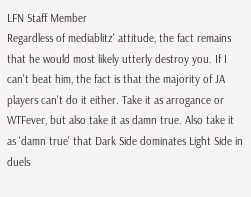LFN Staff Member
Regardless of mediablitz' attitude, the fact remains that he would most likely utterly destroy you. If I can't beat him, the fact is that the majority of JA players can't do it either. Take it as arrogance or WTFever, but also take it as damn true. Also take it as 'damn true' that Dark Side dominates Light Side in duels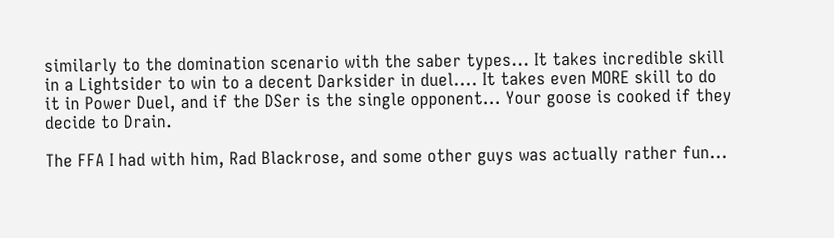similarly to the domination scenario with the saber types... It takes incredible skill in a Lightsider to win to a decent Darksider in duel.... It takes even MORE skill to do it in Power Duel, and if the DSer is the single opponent... Your goose is cooked if they decide to Drain.

The FFA I had with him, Rad Blackrose, and some other guys was actually rather fun...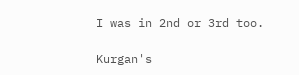I was in 2nd or 3rd too.

Kurgan's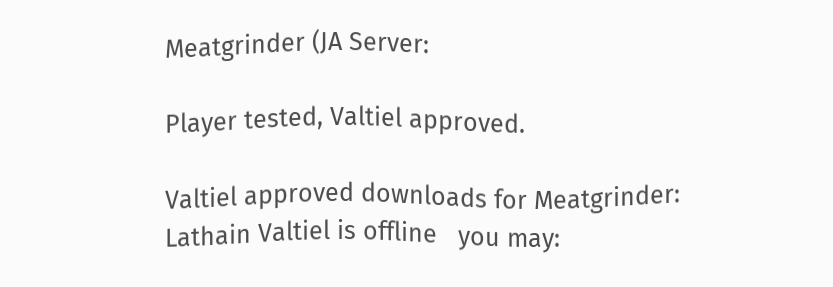Meatgrinder (JA Server:

Player tested, Valtiel approved.

Valtiel approved downloads for Meatgrinder:
Lathain Valtiel is offline   you may: